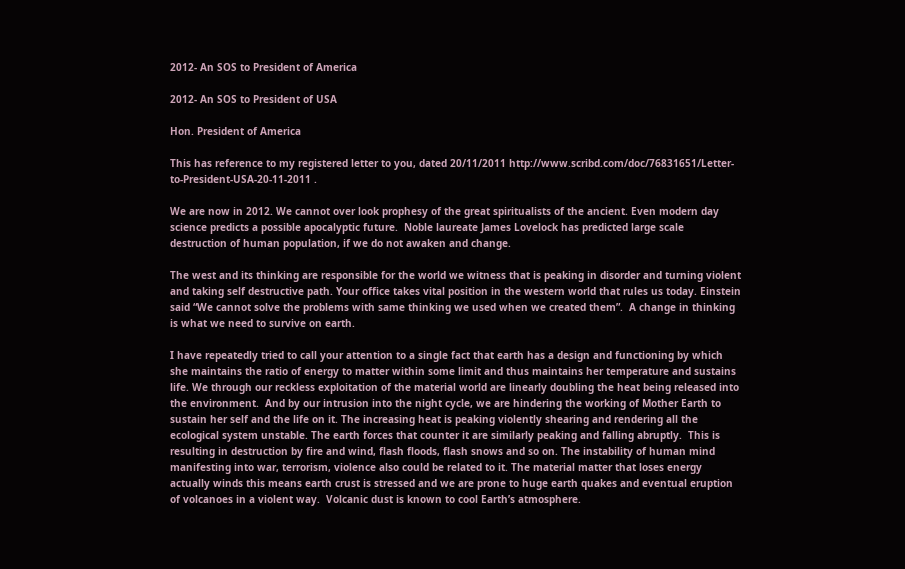2012- An SOS to President of America

2012- An SOS to President of USA

Hon. President of America

This has reference to my registered letter to you, dated 20/11/2011 http://www.scribd.com/doc/76831651/Letter-to-President-USA-20-11-2011 .

We are now in 2012. We cannot over look prophesy of the great spiritualists of the ancient. Even modern day science predicts a possible apocalyptic future.  Noble laureate James Lovelock has predicted large scale destruction of human population, if we do not awaken and change.

The west and its thinking are responsible for the world we witness that is peaking in disorder and turning violent and taking self destructive path. Your office takes vital position in the western world that rules us today. Einstein said “We cannot solve the problems with same thinking we used when we created them”.  A change in thinking is what we need to survive on earth.

I have repeatedly tried to call your attention to a single fact that earth has a design and functioning by which she maintains the ratio of energy to matter within some limit and thus maintains her temperature and sustains life. We through our reckless exploitation of the material world are linearly doubling the heat being released into the environment.  And by our intrusion into the night cycle, we are hindering the working of Mother Earth to sustain her self and the life on it. The increasing heat is peaking violently shearing and rendering all the ecological system unstable. The earth forces that counter it are similarly peaking and falling abruptly.  This is resulting in destruction by fire and wind, flash floods, flash snows and so on. The instability of human mind manifesting into war, terrorism, violence also could be related to it. The material matter that loses energy actually winds this means earth crust is stressed and we are prone to huge earth quakes and eventual eruption of volcanoes in a violent way.  Volcanic dust is known to cool Earth’s atmosphere.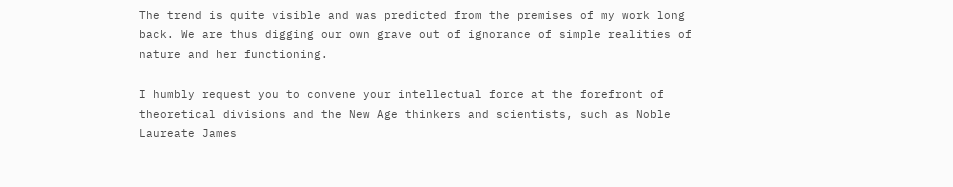The trend is quite visible and was predicted from the premises of my work long back. We are thus digging our own grave out of ignorance of simple realities of nature and her functioning.

I humbly request you to convene your intellectual force at the forefront of theoretical divisions and the New Age thinkers and scientists, such as Noble Laureate James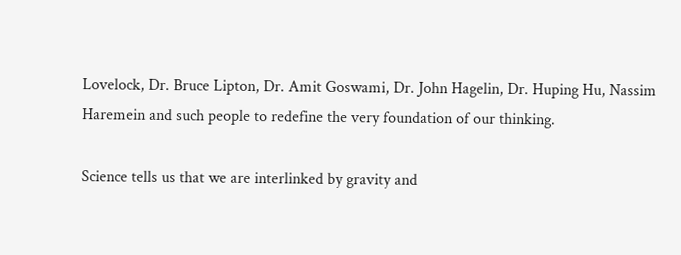Lovelock, Dr. Bruce Lipton, Dr. Amit Goswami, Dr. John Hagelin, Dr. Huping Hu, Nassim Haremein and such people to redefine the very foundation of our thinking.

Science tells us that we are interlinked by gravity and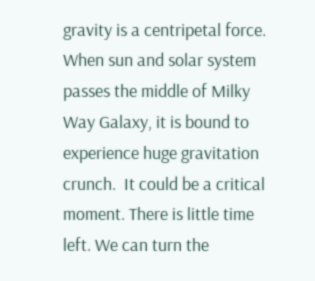gravity is a centripetal force. When sun and solar system passes the middle of Milky Way Galaxy, it is bound to experience huge gravitation crunch.  It could be a critical moment. There is little time left. We can turn the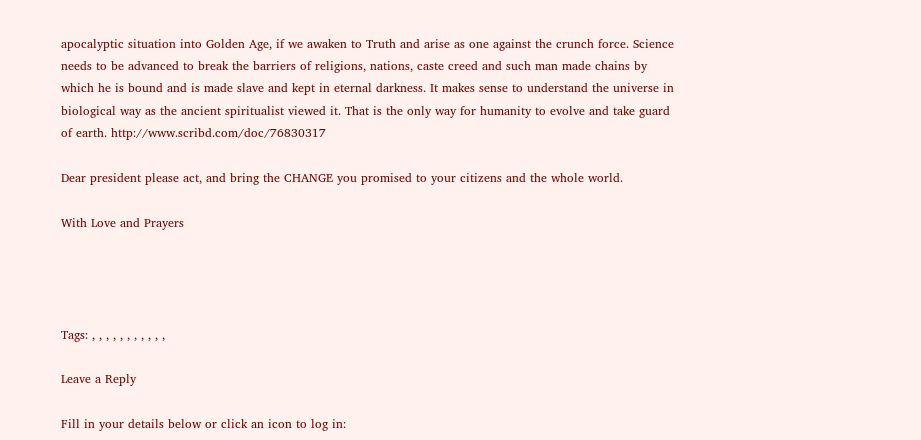apocalyptic situation into Golden Age, if we awaken to Truth and arise as one against the crunch force. Science needs to be advanced to break the barriers of religions, nations, caste creed and such man made chains by which he is bound and is made slave and kept in eternal darkness. It makes sense to understand the universe in biological way as the ancient spiritualist viewed it. That is the only way for humanity to evolve and take guard of earth. http://www.scribd.com/doc/76830317

Dear president please act, and bring the CHANGE you promised to your citizens and the whole world.

With Love and Prayers




Tags: , , , , , , , , , , ,

Leave a Reply

Fill in your details below or click an icon to log in: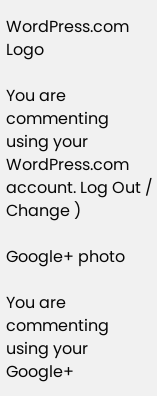WordPress.com Logo

You are commenting using your WordPress.com account. Log Out /  Change )

Google+ photo

You are commenting using your Google+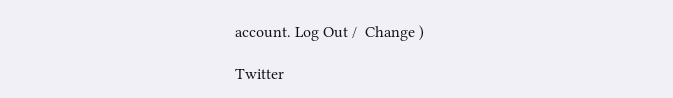account. Log Out /  Change )

Twitter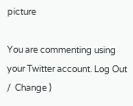picture

You are commenting using your Twitter account. Log Out /  Change )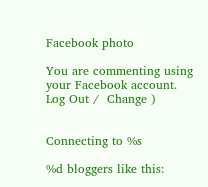Facebook photo

You are commenting using your Facebook account. Log Out /  Change )


Connecting to %s

%d bloggers like this: